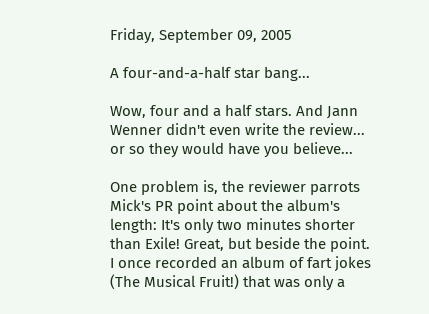Friday, September 09, 2005

A four-and-a-half star bang...

Wow, four and a half stars. And Jann Wenner didn't even write the review... or so they would have you believe...

One problem is, the reviewer parrots Mick's PR point about the album's length: It's only two minutes shorter than Exile! Great, but beside the point. I once recorded an album of fart jokes (The Musical Fruit!) that was only a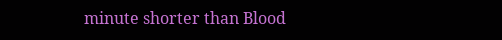minute shorter than Blood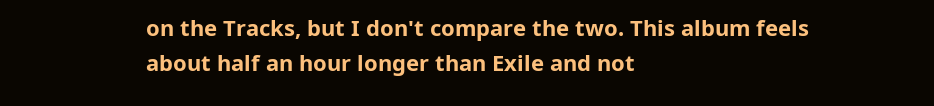on the Tracks, but I don't compare the two. This album feels about half an hour longer than Exile and not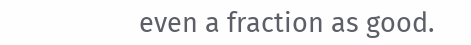even a fraction as good.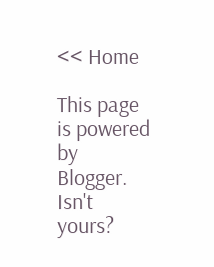<< Home

This page is powered by Blogger. Isn't yours?